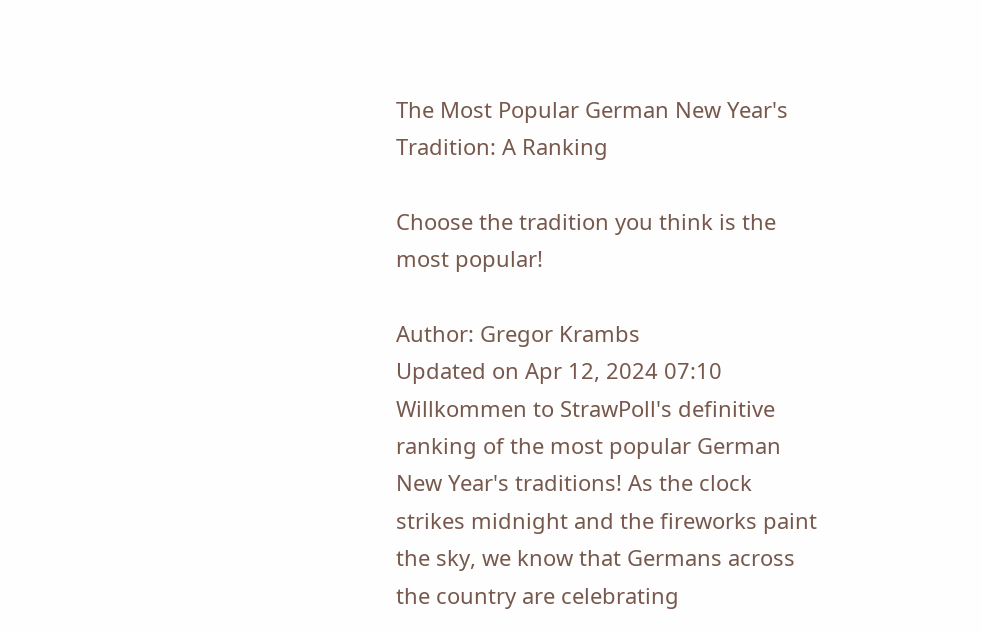The Most Popular German New Year's Tradition: A Ranking

Choose the tradition you think is the most popular!

Author: Gregor Krambs
Updated on Apr 12, 2024 07:10
Willkommen to StrawPoll's definitive ranking of the most popular German New Year's traditions! As the clock strikes midnight and the fireworks paint the sky, we know that Germans across the country are celebrating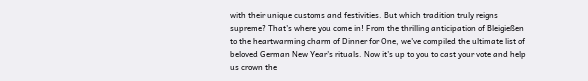with their unique customs and festivities. But which tradition truly reigns supreme? That's where you come in! From the thrilling anticipation of Bleigießen to the heartwarming charm of Dinner for One, we've compiled the ultimate list of beloved German New Year's rituals. Now it's up to you to cast your vote and help us crown the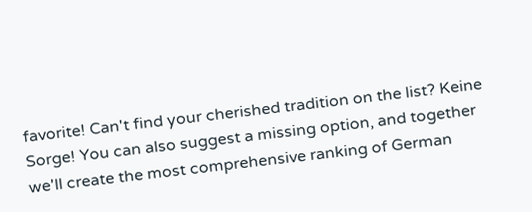favorite! Can't find your cherished tradition on the list? Keine Sorge! You can also suggest a missing option, and together we'll create the most comprehensive ranking of German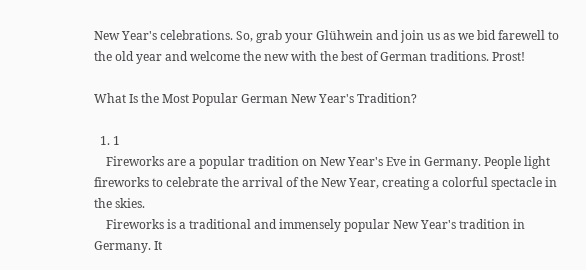New Year's celebrations. So, grab your Glühwein and join us as we bid farewell to the old year and welcome the new with the best of German traditions. Prost!

What Is the Most Popular German New Year's Tradition?

  1. 1
    Fireworks are a popular tradition on New Year's Eve in Germany. People light fireworks to celebrate the arrival of the New Year, creating a colorful spectacle in the skies.
    Fireworks is a traditional and immensely popular New Year's tradition in Germany. It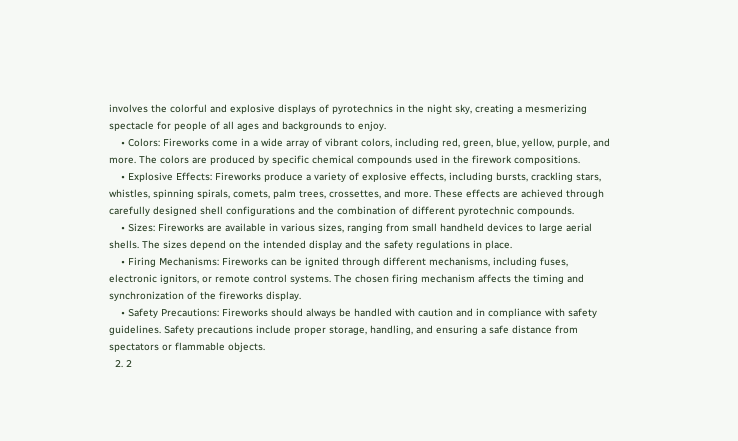involves the colorful and explosive displays of pyrotechnics in the night sky, creating a mesmerizing spectacle for people of all ages and backgrounds to enjoy.
    • Colors: Fireworks come in a wide array of vibrant colors, including red, green, blue, yellow, purple, and more. The colors are produced by specific chemical compounds used in the firework compositions.
    • Explosive Effects: Fireworks produce a variety of explosive effects, including bursts, crackling stars, whistles, spinning spirals, comets, palm trees, crossettes, and more. These effects are achieved through carefully designed shell configurations and the combination of different pyrotechnic compounds.
    • Sizes: Fireworks are available in various sizes, ranging from small handheld devices to large aerial shells. The sizes depend on the intended display and the safety regulations in place.
    • Firing Mechanisms: Fireworks can be ignited through different mechanisms, including fuses, electronic ignitors, or remote control systems. The chosen firing mechanism affects the timing and synchronization of the fireworks display.
    • Safety Precautions: Fireworks should always be handled with caution and in compliance with safety guidelines. Safety precautions include proper storage, handling, and ensuring a safe distance from spectators or flammable objects.
  2. 2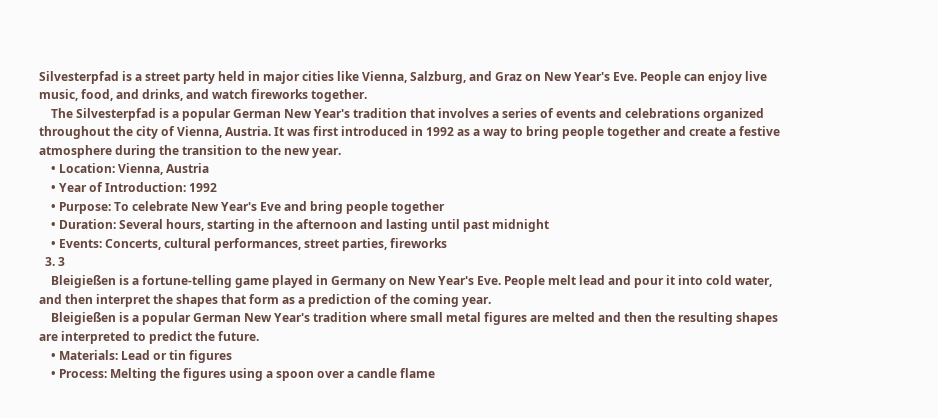Silvesterpfad is a street party held in major cities like Vienna, Salzburg, and Graz on New Year's Eve. People can enjoy live music, food, and drinks, and watch fireworks together.
    The Silvesterpfad is a popular German New Year's tradition that involves a series of events and celebrations organized throughout the city of Vienna, Austria. It was first introduced in 1992 as a way to bring people together and create a festive atmosphere during the transition to the new year.
    • Location: Vienna, Austria
    • Year of Introduction: 1992
    • Purpose: To celebrate New Year's Eve and bring people together
    • Duration: Several hours, starting in the afternoon and lasting until past midnight
    • Events: Concerts, cultural performances, street parties, fireworks
  3. 3
    Bleigießen is a fortune-telling game played in Germany on New Year's Eve. People melt lead and pour it into cold water, and then interpret the shapes that form as a prediction of the coming year.
    Bleigießen is a popular German New Year's tradition where small metal figures are melted and then the resulting shapes are interpreted to predict the future.
    • Materials: Lead or tin figures
    • Process: Melting the figures using a spoon over a candle flame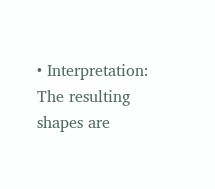• Interpretation: The resulting shapes are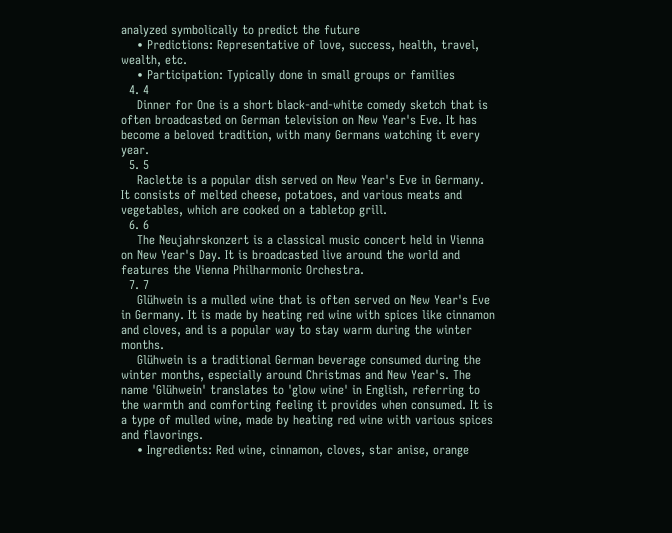analyzed symbolically to predict the future
    • Predictions: Representative of love, success, health, travel, wealth, etc.
    • Participation: Typically done in small groups or families
  4. 4
    Dinner for One is a short black-and-white comedy sketch that is often broadcasted on German television on New Year's Eve. It has become a beloved tradition, with many Germans watching it every year.
  5. 5
    Raclette is a popular dish served on New Year's Eve in Germany. It consists of melted cheese, potatoes, and various meats and vegetables, which are cooked on a tabletop grill.
  6. 6
    The Neujahrskonzert is a classical music concert held in Vienna on New Year's Day. It is broadcasted live around the world and features the Vienna Philharmonic Orchestra.
  7. 7
    Glühwein is a mulled wine that is often served on New Year's Eve in Germany. It is made by heating red wine with spices like cinnamon and cloves, and is a popular way to stay warm during the winter months.
    Glühwein is a traditional German beverage consumed during the winter months, especially around Christmas and New Year's. The name 'Glühwein' translates to 'glow wine' in English, referring to the warmth and comforting feeling it provides when consumed. It is a type of mulled wine, made by heating red wine with various spices and flavorings.
    • Ingredients: Red wine, cinnamon, cloves, star anise, orange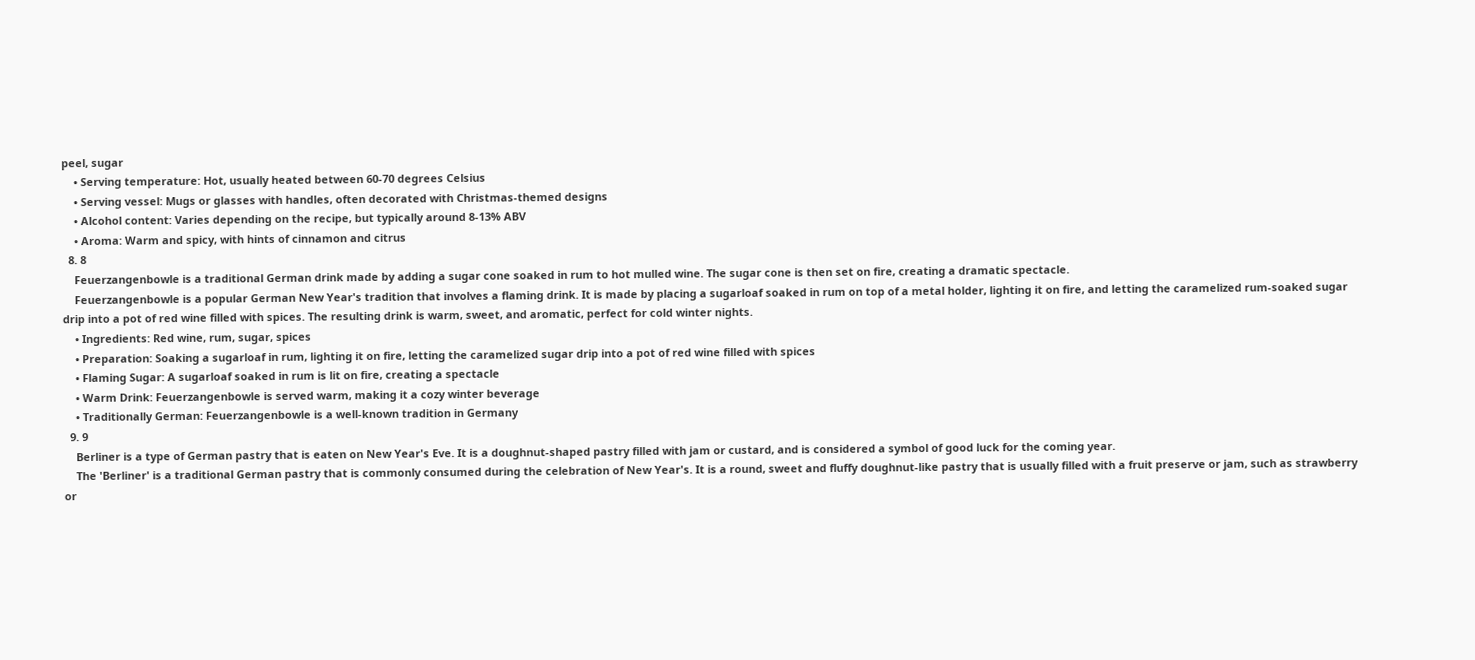peel, sugar
    • Serving temperature: Hot, usually heated between 60-70 degrees Celsius
    • Serving vessel: Mugs or glasses with handles, often decorated with Christmas-themed designs
    • Alcohol content: Varies depending on the recipe, but typically around 8-13% ABV
    • Aroma: Warm and spicy, with hints of cinnamon and citrus
  8. 8
    Feuerzangenbowle is a traditional German drink made by adding a sugar cone soaked in rum to hot mulled wine. The sugar cone is then set on fire, creating a dramatic spectacle.
    Feuerzangenbowle is a popular German New Year's tradition that involves a flaming drink. It is made by placing a sugarloaf soaked in rum on top of a metal holder, lighting it on fire, and letting the caramelized rum-soaked sugar drip into a pot of red wine filled with spices. The resulting drink is warm, sweet, and aromatic, perfect for cold winter nights.
    • Ingredients: Red wine, rum, sugar, spices
    • Preparation: Soaking a sugarloaf in rum, lighting it on fire, letting the caramelized sugar drip into a pot of red wine filled with spices
    • Flaming Sugar: A sugarloaf soaked in rum is lit on fire, creating a spectacle
    • Warm Drink: Feuerzangenbowle is served warm, making it a cozy winter beverage
    • Traditionally German: Feuerzangenbowle is a well-known tradition in Germany
  9. 9
    Berliner is a type of German pastry that is eaten on New Year's Eve. It is a doughnut-shaped pastry filled with jam or custard, and is considered a symbol of good luck for the coming year.
    The 'Berliner' is a traditional German pastry that is commonly consumed during the celebration of New Year's. It is a round, sweet and fluffy doughnut-like pastry that is usually filled with a fruit preserve or jam, such as strawberry or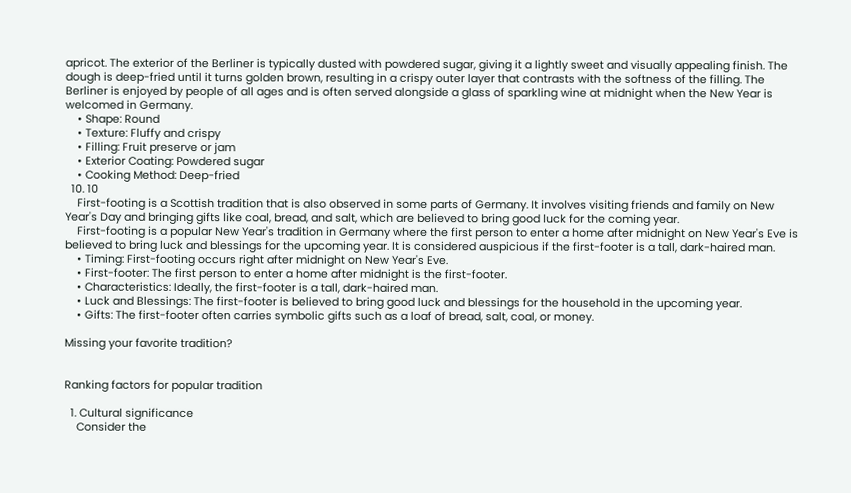apricot. The exterior of the Berliner is typically dusted with powdered sugar, giving it a lightly sweet and visually appealing finish. The dough is deep-fried until it turns golden brown, resulting in a crispy outer layer that contrasts with the softness of the filling. The Berliner is enjoyed by people of all ages and is often served alongside a glass of sparkling wine at midnight when the New Year is welcomed in Germany.
    • Shape: Round
    • Texture: Fluffy and crispy
    • Filling: Fruit preserve or jam
    • Exterior Coating: Powdered sugar
    • Cooking Method: Deep-fried
  10. 10
    First-footing is a Scottish tradition that is also observed in some parts of Germany. It involves visiting friends and family on New Year's Day and bringing gifts like coal, bread, and salt, which are believed to bring good luck for the coming year.
    First-footing is a popular New Year's tradition in Germany where the first person to enter a home after midnight on New Year's Eve is believed to bring luck and blessings for the upcoming year. It is considered auspicious if the first-footer is a tall, dark-haired man.
    • Timing: First-footing occurs right after midnight on New Year's Eve.
    • First-footer: The first person to enter a home after midnight is the first-footer.
    • Characteristics: Ideally, the first-footer is a tall, dark-haired man.
    • Luck and Blessings: The first-footer is believed to bring good luck and blessings for the household in the upcoming year.
    • Gifts: The first-footer often carries symbolic gifts such as a loaf of bread, salt, coal, or money.

Missing your favorite tradition?


Ranking factors for popular tradition

  1. Cultural significance
    Consider the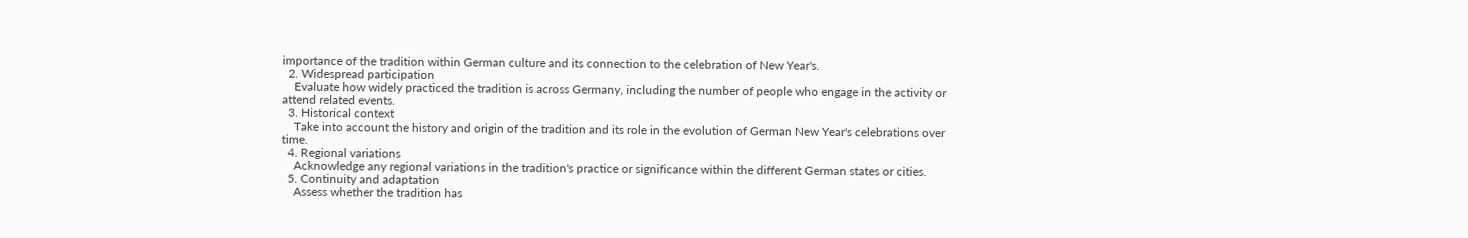importance of the tradition within German culture and its connection to the celebration of New Year's.
  2. Widespread participation
    Evaluate how widely practiced the tradition is across Germany, including the number of people who engage in the activity or attend related events.
  3. Historical context
    Take into account the history and origin of the tradition and its role in the evolution of German New Year's celebrations over time.
  4. Regional variations
    Acknowledge any regional variations in the tradition's practice or significance within the different German states or cities.
  5. Continuity and adaptation
    Assess whether the tradition has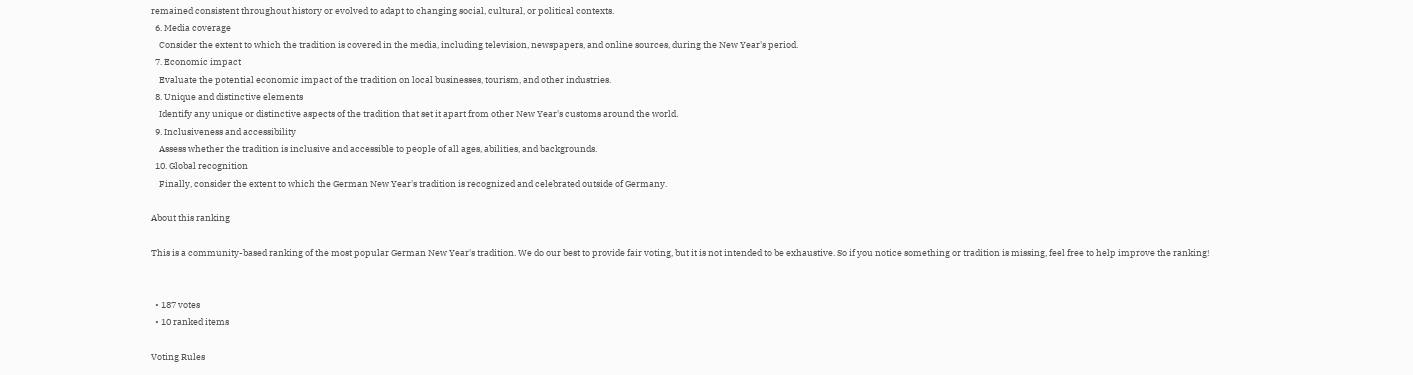remained consistent throughout history or evolved to adapt to changing social, cultural, or political contexts.
  6. Media coverage
    Consider the extent to which the tradition is covered in the media, including television, newspapers, and online sources, during the New Year's period.
  7. Economic impact
    Evaluate the potential economic impact of the tradition on local businesses, tourism, and other industries.
  8. Unique and distinctive elements
    Identify any unique or distinctive aspects of the tradition that set it apart from other New Year's customs around the world.
  9. Inclusiveness and accessibility
    Assess whether the tradition is inclusive and accessible to people of all ages, abilities, and backgrounds.
  10. Global recognition
    Finally, consider the extent to which the German New Year's tradition is recognized and celebrated outside of Germany.

About this ranking

This is a community-based ranking of the most popular German New Year's tradition. We do our best to provide fair voting, but it is not intended to be exhaustive. So if you notice something or tradition is missing, feel free to help improve the ranking!


  • 187 votes
  • 10 ranked items

Voting Rules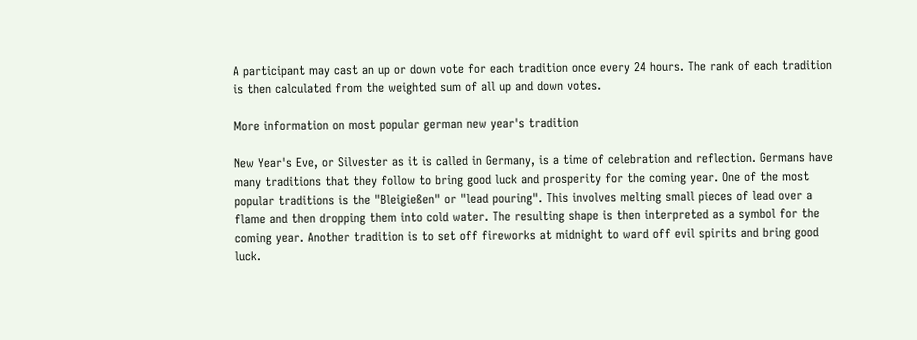A participant may cast an up or down vote for each tradition once every 24 hours. The rank of each tradition is then calculated from the weighted sum of all up and down votes.

More information on most popular german new year's tradition

New Year's Eve, or Silvester as it is called in Germany, is a time of celebration and reflection. Germans have many traditions that they follow to bring good luck and prosperity for the coming year. One of the most popular traditions is the "Bleigießen" or "lead pouring". This involves melting small pieces of lead over a flame and then dropping them into cold water. The resulting shape is then interpreted as a symbol for the coming year. Another tradition is to set off fireworks at midnight to ward off evil spirits and bring good luck.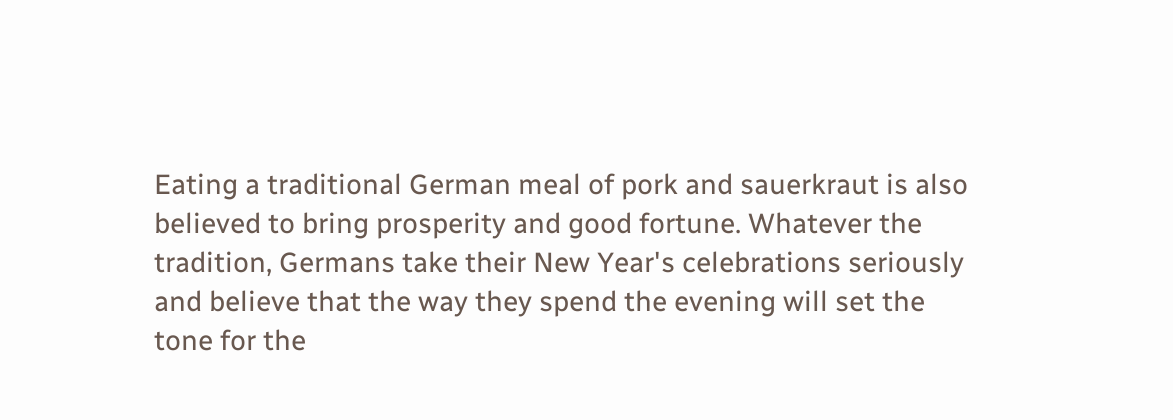Eating a traditional German meal of pork and sauerkraut is also believed to bring prosperity and good fortune. Whatever the tradition, Germans take their New Year's celebrations seriously and believe that the way they spend the evening will set the tone for the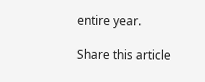entire year.

Share this article